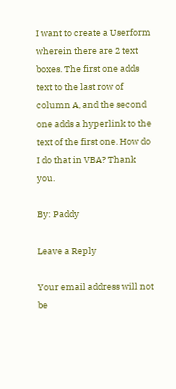I want to create a Userform wherein there are 2 text boxes. The first one adds text to the last row of column A, and the second one adds a hyperlink to the text of the first one. How do I do that in VBA? Thank you.

By: Paddy

Leave a Reply

Your email address will not be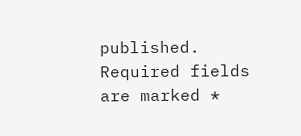published. Required fields are marked *